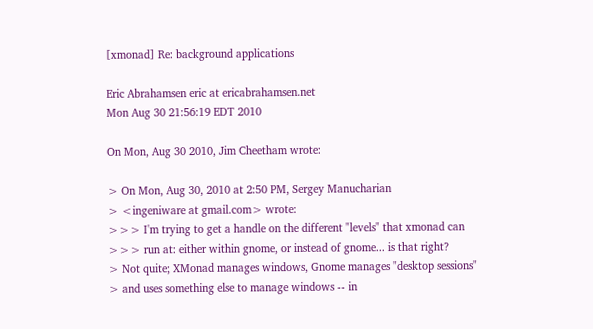[xmonad] Re: background applications

Eric Abrahamsen eric at ericabrahamsen.net
Mon Aug 30 21:56:19 EDT 2010

On Mon, Aug 30 2010, Jim Cheetham wrote:

> On Mon, Aug 30, 2010 at 2:50 PM, Sergey Manucharian
> <ingeniware at gmail.com> wrote:
>>> I'm trying to get a handle on the different "levels" that xmonad can
>>> run at: either within gnome, or instead of gnome... is that right?
> Not quite; XMonad manages windows, Gnome manages "desktop sessions"
> and uses something else to manage windows -- in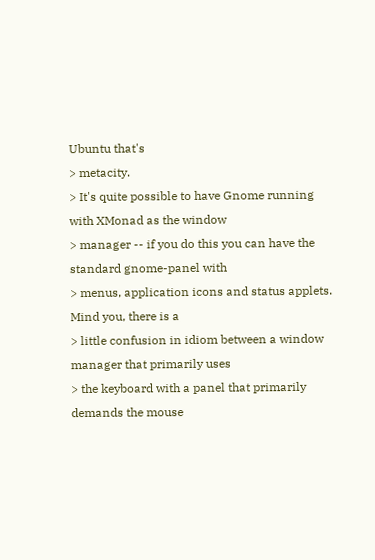Ubuntu that's
> metacity.
> It's quite possible to have Gnome running with XMonad as the window
> manager -- if you do this you can have the standard gnome-panel with
> menus, application icons and status applets. Mind you, there is a
> little confusion in idiom between a window manager that primarily uses
> the keyboard with a panel that primarily demands the mouse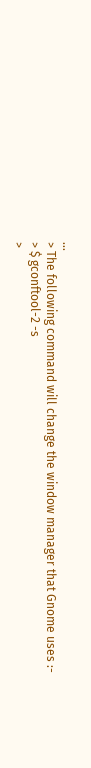...
> The following command will change the window manager that Gnome uses :-
> $ gconftool-2 -s
>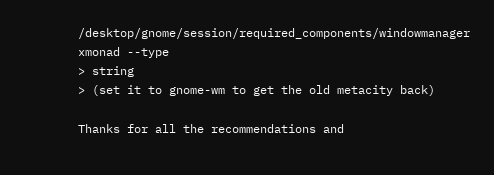/desktop/gnome/session/required_components/windowmanager xmonad --type
> string
> (set it to gnome-wm to get the old metacity back)

Thanks for all the recommendations and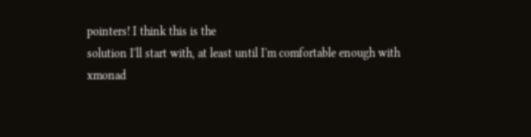pointers! I think this is the
solution I'll start with, at least until I'm comfortable enough with
xmonad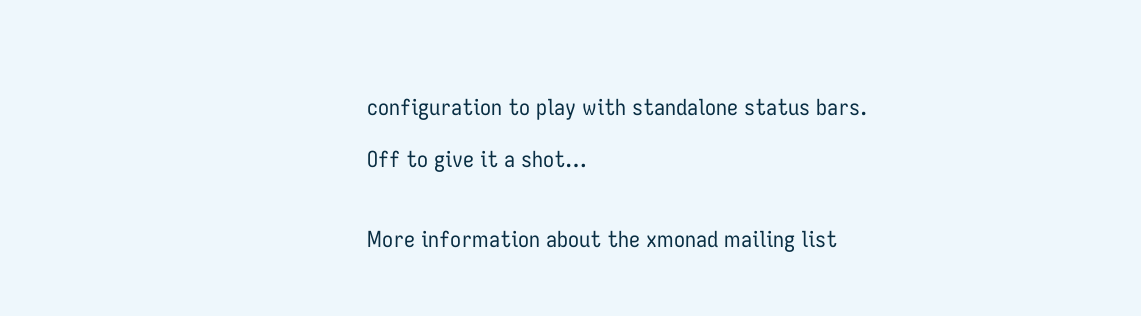configuration to play with standalone status bars.

Off to give it a shot…


More information about the xmonad mailing list